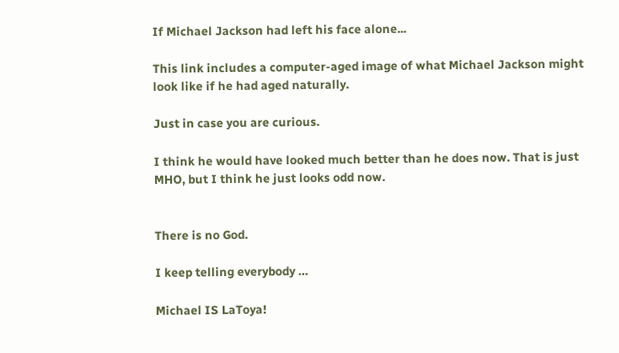If Michael Jackson had left his face alone...

This link includes a computer-aged image of what Michael Jackson might look like if he had aged naturally.

Just in case you are curious.

I think he would have looked much better than he does now. That is just MHO, but I think he just looks odd now.


There is no God.

I keep telling everybody …

Michael IS LaToya!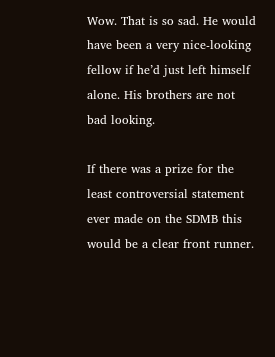Wow. That is so sad. He would have been a very nice-looking fellow if he’d just left himself alone. His brothers are not bad looking.

If there was a prize for the least controversial statement ever made on the SDMB this would be a clear front runner.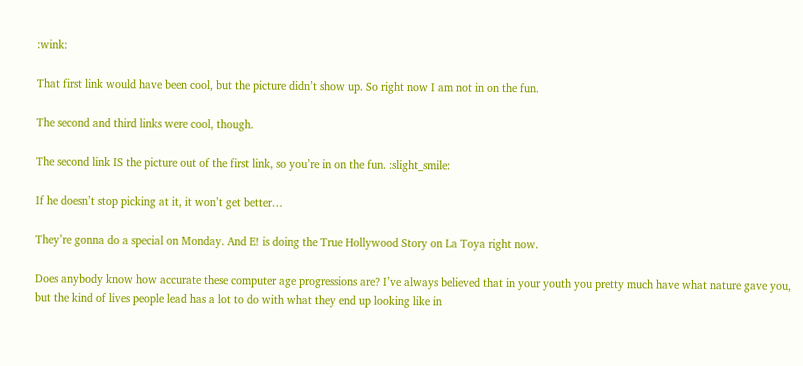:wink:

That first link would have been cool, but the picture didn’t show up. So right now I am not in on the fun.

The second and third links were cool, though.

The second link IS the picture out of the first link, so you’re in on the fun. :slight_smile:

If he doesn’t stop picking at it, it won’t get better…

They’re gonna do a special on Monday. And E! is doing the True Hollywood Story on La Toya right now.

Does anybody know how accurate these computer age progressions are? I’ve always believed that in your youth you pretty much have what nature gave you, but the kind of lives people lead has a lot to do with what they end up looking like in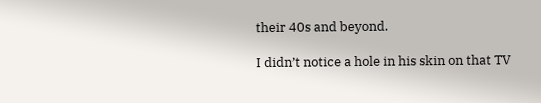their 40s and beyond.

I didn’t notice a hole in his skin on that TV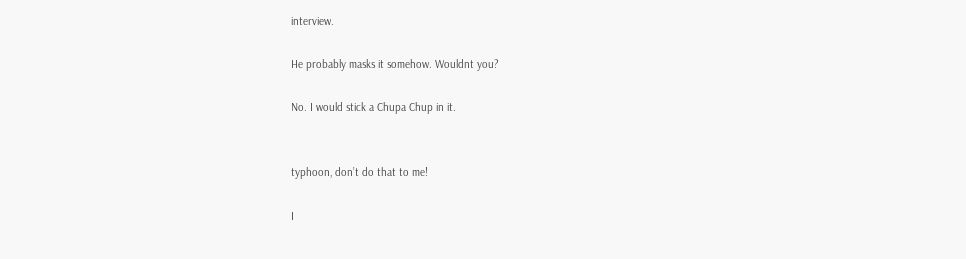interview.

He probably masks it somehow. Wouldnt you?

No. I would stick a Chupa Chup in it.


typhoon, don’t do that to me!

I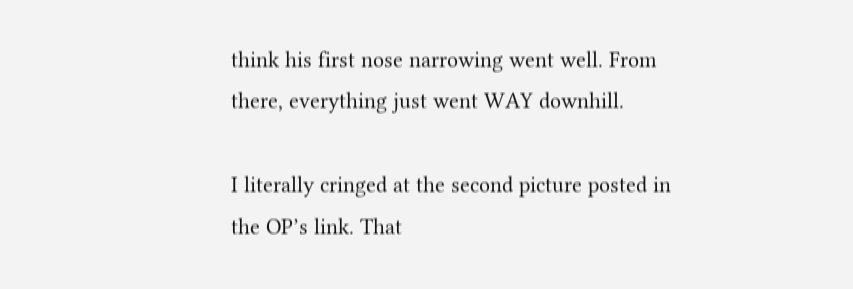think his first nose narrowing went well. From there, everything just went WAY downhill.

I literally cringed at the second picture posted in the OP’s link. That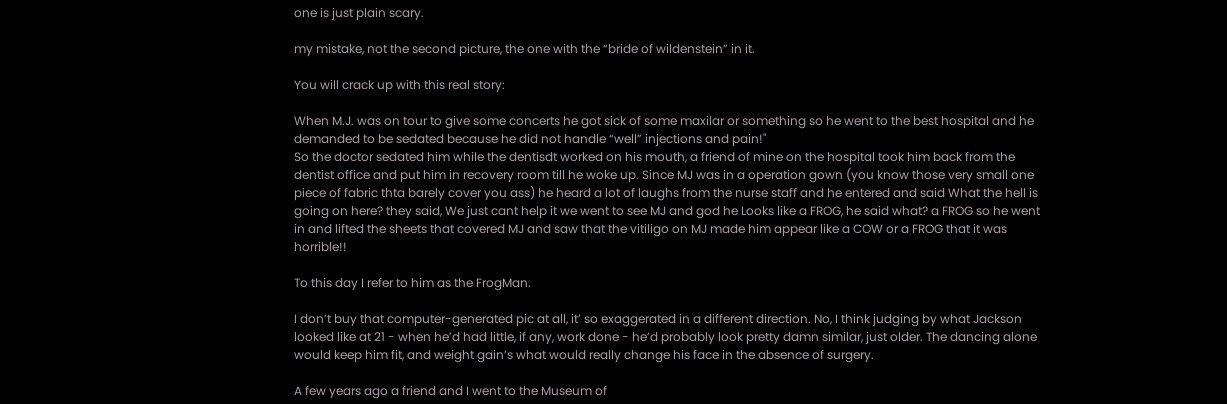one is just plain scary.

my mistake, not the second picture, the one with the “bride of wildenstein” in it.

You will crack up with this real story:

When M.J. was on tour to give some concerts he got sick of some maxilar or something so he went to the best hospital and he demanded to be sedated because he did not handle “well” injections and pain!"
So the doctor sedated him while the dentisdt worked on his mouth, a friend of mine on the hospital took him back from the dentist office and put him in recovery room till he woke up. Since MJ was in a operation gown (you know those very small one piece of fabric thta barely cover you ass) he heard a lot of laughs from the nurse staff and he entered and said What the hell is going on here? they said, We just cant help it we went to see MJ and god he Looks like a FROG, he said what? a FROG so he went in and lifted the sheets that covered MJ and saw that the vitiligo on MJ made him appear like a COW or a FROG that it was horrible!!

To this day I refer to him as the FrogMan.

I don’t buy that computer-generated pic at all, it’ so exaggerated in a different direction. No, I think judging by what Jackson looked like at 21 - when he’d had little, if any, work done - he’d probably look pretty damn similar, just older. The dancing alone would keep him fit, and weight gain’s what would really change his face in the absence of surgery.

A few years ago a friend and I went to the Museum of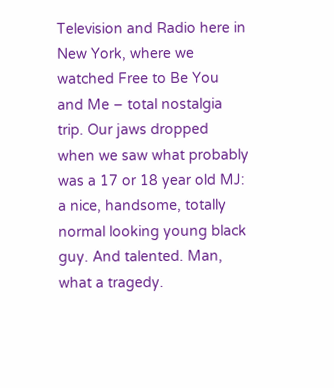Television and Radio here in New York, where we watched Free to Be You and Me – total nostalgia trip. Our jaws dropped when we saw what probably was a 17 or 18 year old MJ: a nice, handsome, totally normal looking young black guy. And talented. Man, what a tragedy.